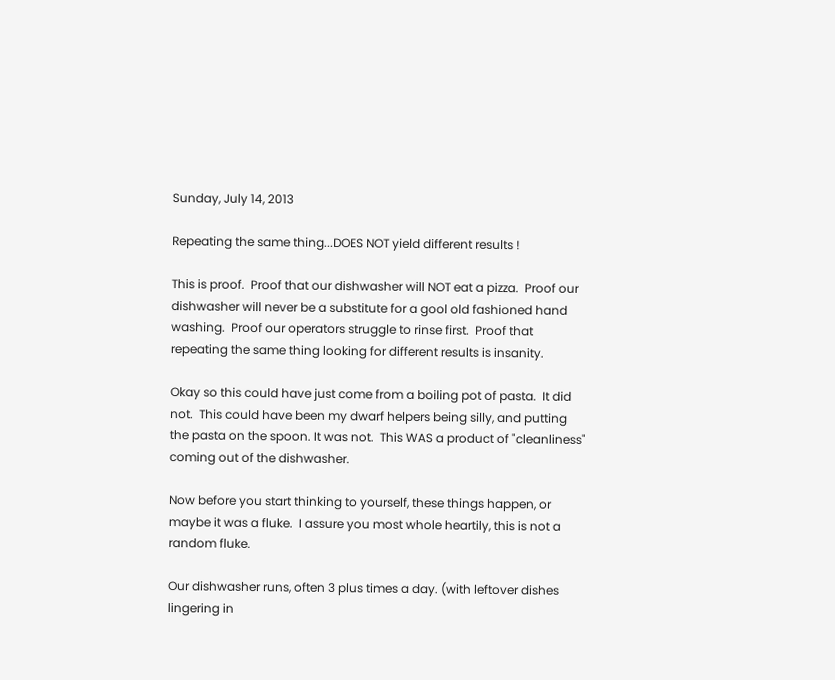Sunday, July 14, 2013

Repeating the same thing...DOES NOT yield different results !

This is proof.  Proof that our dishwasher will NOT eat a pizza.  Proof our dishwasher will never be a substitute for a gool old fashioned hand washing.  Proof our operators struggle to rinse first.  Proof that repeating the same thing looking for different results is insanity.

Okay so this could have just come from a boiling pot of pasta.  It did not.  This could have been my dwarf helpers being silly, and putting the pasta on the spoon. It was not.  This WAS a product of "cleanliness" coming out of the dishwasher.

Now before you start thinking to yourself, these things happen, or maybe it was a fluke.  I assure you most whole heartily, this is not a random fluke.

Our dishwasher runs, often 3 plus times a day. (with leftover dishes lingering in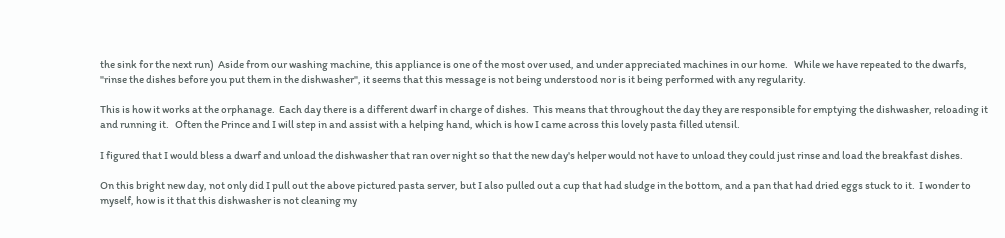the sink for the next run)  Aside from our washing machine, this appliance is one of the most over used, and under appreciated machines in our home.   While we have repeated to the dwarfs, "rinse the dishes before you put them in the dishwasher", it seems that this message is not being understood nor is it being performed with any regularity.

This is how it works at the orphanage.  Each day there is a different dwarf in charge of dishes.  This means that throughout the day they are responsible for emptying the dishwasher, reloading it and running it.   Often the Prince and I will step in and assist with a helping hand, which is how I came across this lovely pasta filled utensil.

I figured that I would bless a dwarf and unload the dishwasher that ran over night so that the new day's helper would not have to unload they could just rinse and load the breakfast dishes.

On this bright new day, not only did I pull out the above pictured pasta server, but I also pulled out a cup that had sludge in the bottom, and a pan that had dried eggs stuck to it.  I wonder to myself, how is it that this dishwasher is not cleaning my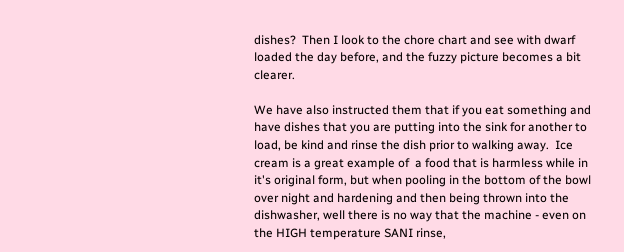dishes?  Then I look to the chore chart and see with dwarf loaded the day before, and the fuzzy picture becomes a bit clearer.

We have also instructed them that if you eat something and have dishes that you are putting into the sink for another to load, be kind and rinse the dish prior to walking away.  Ice cream is a great example of  a food that is harmless while in it's original form, but when pooling in the bottom of the bowl over night and hardening and then being thrown into the dishwasher, well there is no way that the machine - even on the HIGH temperature SANI rinse,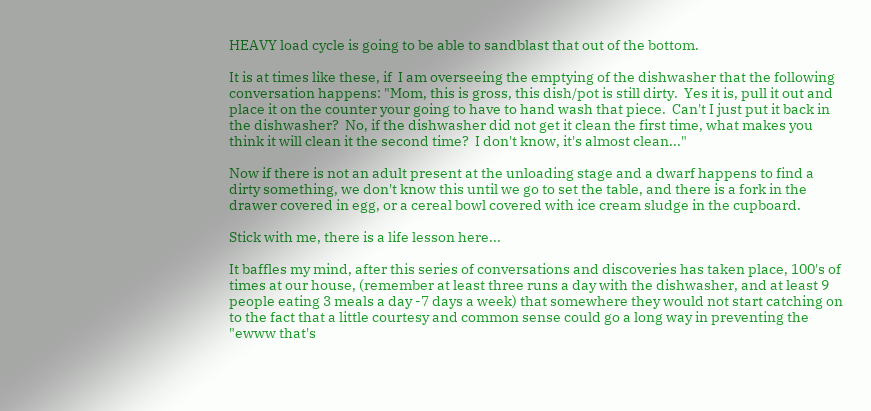HEAVY load cycle is going to be able to sandblast that out of the bottom.

It is at times like these, if  I am overseeing the emptying of the dishwasher that the following conversation happens: "Mom, this is gross, this dish/pot is still dirty.  Yes it is, pull it out and place it on the counter your going to have to hand wash that piece.  Can't I just put it back in the dishwasher?  No, if the dishwasher did not get it clean the first time, what makes you think it will clean it the second time?  I don't know, it's almost clean..."

Now if there is not an adult present at the unloading stage and a dwarf happens to find a dirty something, we don't know this until we go to set the table, and there is a fork in the drawer covered in egg, or a cereal bowl covered with ice cream sludge in the cupboard.

Stick with me, there is a life lesson here...

It baffles my mind, after this series of conversations and discoveries has taken place, 100's of times at our house, (remember at least three runs a day with the dishwasher, and at least 9 people eating 3 meals a day -7 days a week) that somewhere they would not start catching on to the fact that a little courtesy and common sense could go a long way in preventing the "ewww that's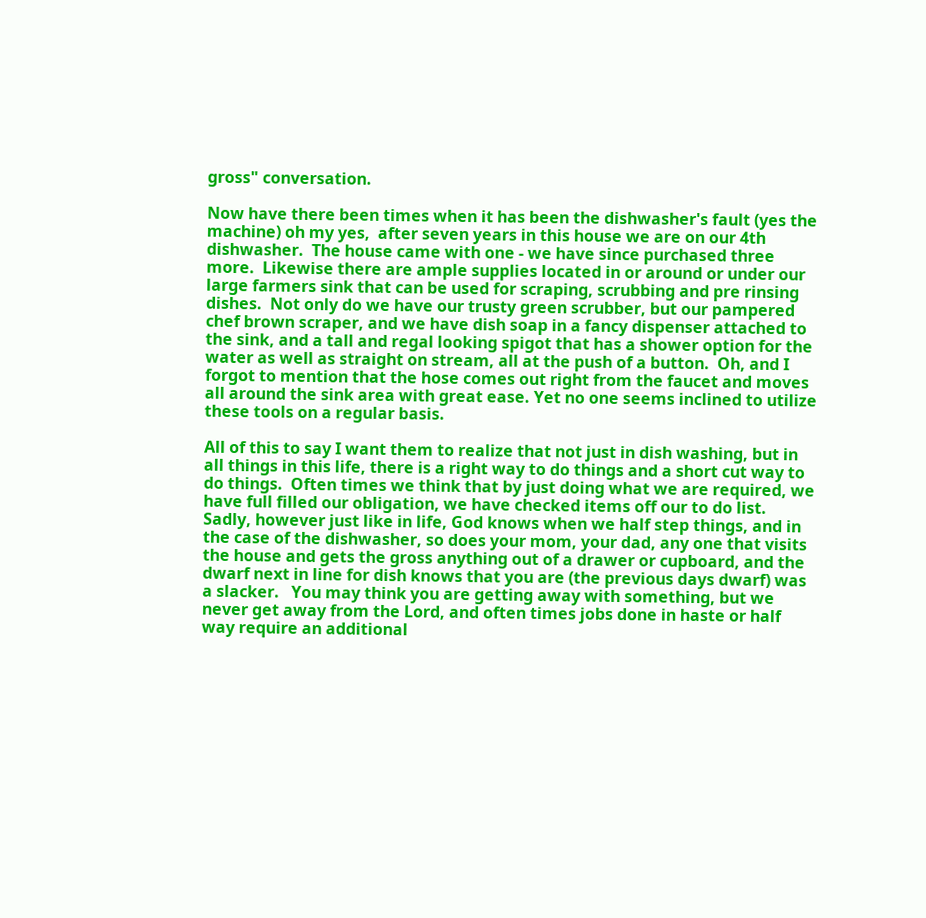gross" conversation.

Now have there been times when it has been the dishwasher's fault (yes the machine) oh my yes,  after seven years in this house we are on our 4th dishwasher.  The house came with one - we have since purchased three more.  Likewise there are ample supplies located in or around or under our large farmers sink that can be used for scraping, scrubbing and pre rinsing dishes.  Not only do we have our trusty green scrubber, but our pampered chef brown scraper, and we have dish soap in a fancy dispenser attached to the sink, and a tall and regal looking spigot that has a shower option for the water as well as straight on stream, all at the push of a button.  Oh, and I forgot to mention that the hose comes out right from the faucet and moves all around the sink area with great ease. Yet no one seems inclined to utilize these tools on a regular basis.

All of this to say I want them to realize that not just in dish washing, but in all things in this life, there is a right way to do things and a short cut way to do things.  Often times we think that by just doing what we are required, we have full filled our obligation, we have checked items off our to do list.  Sadly, however just like in life, God knows when we half step things, and in the case of the dishwasher, so does your mom, your dad, any one that visits the house and gets the gross anything out of a drawer or cupboard, and the dwarf next in line for dish knows that you are (the previous days dwarf) was a slacker.   You may think you are getting away with something, but we never get away from the Lord, and often times jobs done in haste or half way require an additional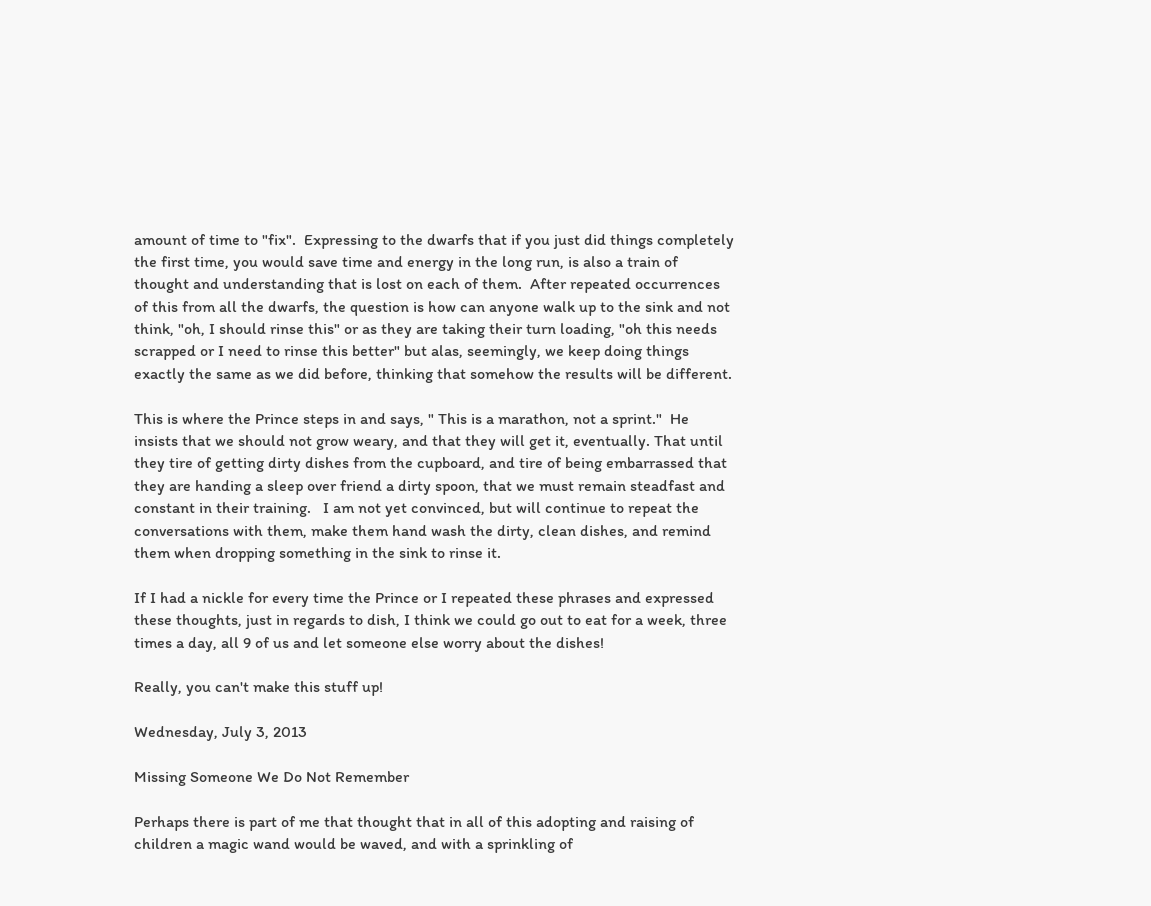amount of time to "fix".  Expressing to the dwarfs that if you just did things completely the first time, you would save time and energy in the long run, is also a train of thought and understanding that is lost on each of them.  After repeated occurrences of this from all the dwarfs, the question is how can anyone walk up to the sink and not think, "oh, I should rinse this" or as they are taking their turn loading, "oh this needs scrapped or I need to rinse this better" but alas, seemingly, we keep doing things exactly the same as we did before, thinking that somehow the results will be different.

This is where the Prince steps in and says, " This is a marathon, not a sprint."  He insists that we should not grow weary, and that they will get it, eventually. That until they tire of getting dirty dishes from the cupboard, and tire of being embarrassed that they are handing a sleep over friend a dirty spoon, that we must remain steadfast and constant in their training.   I am not yet convinced, but will continue to repeat the conversations with them, make them hand wash the dirty, clean dishes, and remind them when dropping something in the sink to rinse it.

If I had a nickle for every time the Prince or I repeated these phrases and expressed these thoughts, just in regards to dish, I think we could go out to eat for a week, three times a day, all 9 of us and let someone else worry about the dishes!

Really, you can't make this stuff up!

Wednesday, July 3, 2013

Missing Someone We Do Not Remember

Perhaps there is part of me that thought that in all of this adopting and raising of children a magic wand would be waved, and with a sprinkling of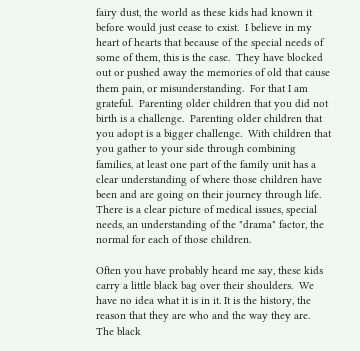fairy dust, the world as these kids had known it before would just cease to exist.  I believe in my heart of hearts that because of the special needs of some of them, this is the case.  They have blocked out or pushed away the memories of old that cause them pain, or misunderstanding.  For that I am grateful.  Parenting older children that you did not birth is a challenge.  Parenting older children that you adopt is a bigger challenge.  With children that you gather to your side through combining families, at least one part of the family unit has a clear understanding of where those children have been and are going on their journey through life.  There is a clear picture of medical issues, special needs, an understanding of the "drama" factor, the normal for each of those children.

Often you have probably heard me say, these kids carry a little black bag over their shoulders.  We have no idea what it is in it. It is the history, the reason that they are who and the way they are.  The black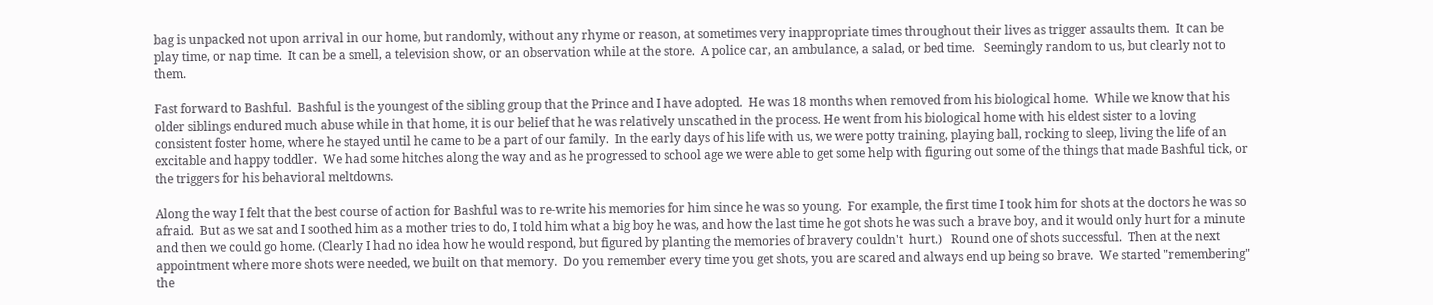bag is unpacked not upon arrival in our home, but randomly, without any rhyme or reason, at sometimes very inappropriate times throughout their lives as trigger assaults them.  It can be play time, or nap time.  It can be a smell, a television show, or an observation while at the store.  A police car, an ambulance, a salad, or bed time.   Seemingly random to us, but clearly not to them.

Fast forward to Bashful.  Bashful is the youngest of the sibling group that the Prince and I have adopted.  He was 18 months when removed from his biological home.  While we know that his older siblings endured much abuse while in that home, it is our belief that he was relatively unscathed in the process. He went from his biological home with his eldest sister to a loving consistent foster home, where he stayed until he came to be a part of our family.  In the early days of his life with us, we were potty training, playing ball, rocking to sleep, living the life of an excitable and happy toddler.  We had some hitches along the way and as he progressed to school age we were able to get some help with figuring out some of the things that made Bashful tick, or the triggers for his behavioral meltdowns.

Along the way I felt that the best course of action for Bashful was to re-write his memories for him since he was so young.  For example, the first time I took him for shots at the doctors he was so afraid.  But as we sat and I soothed him as a mother tries to do, I told him what a big boy he was, and how the last time he got shots he was such a brave boy, and it would only hurt for a minute and then we could go home. (Clearly I had no idea how he would respond, but figured by planting the memories of bravery couldn't  hurt.)   Round one of shots successful.  Then at the next appointment where more shots were needed, we built on that memory.  Do you remember every time you get shots, you are scared and always end up being so brave.  We started "remembering" the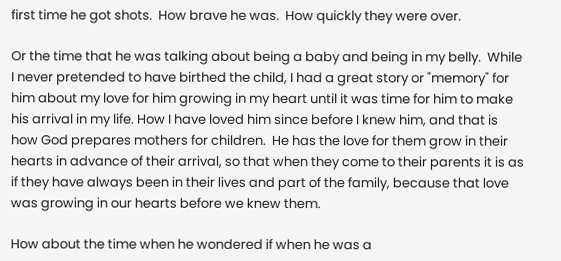first time he got shots.  How brave he was.  How quickly they were over.

Or the time that he was talking about being a baby and being in my belly.  While I never pretended to have birthed the child, I had a great story or "memory" for him about my love for him growing in my heart until it was time for him to make his arrival in my life. How I have loved him since before I knew him, and that is how God prepares mothers for children.  He has the love for them grow in their hearts in advance of their arrival, so that when they come to their parents it is as if they have always been in their lives and part of the family, because that love was growing in our hearts before we knew them.

How about the time when he wondered if when he was a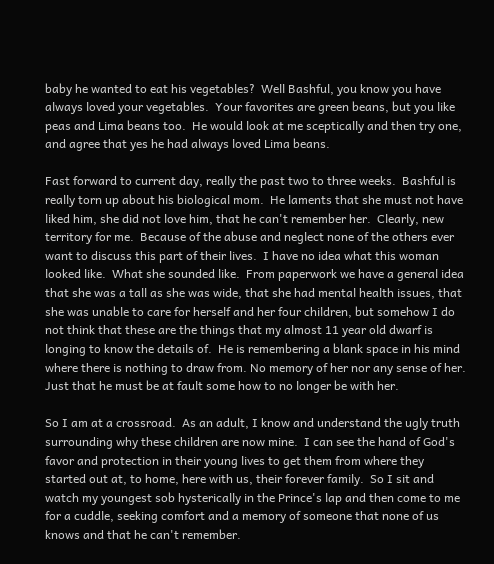baby he wanted to eat his vegetables?  Well Bashful, you know you have always loved your vegetables.  Your favorites are green beans, but you like peas and Lima beans too.  He would look at me sceptically and then try one, and agree that yes he had always loved Lima beans.

Fast forward to current day, really the past two to three weeks.  Bashful is really torn up about his biological mom.  He laments that she must not have liked him, she did not love him, that he can't remember her.  Clearly, new territory for me.  Because of the abuse and neglect none of the others ever want to discuss this part of their lives.  I have no idea what this woman looked like.  What she sounded like.  From paperwork we have a general idea that she was a tall as she was wide, that she had mental health issues, that she was unable to care for herself and her four children, but somehow I do not think that these are the things that my almost 11 year old dwarf is longing to know the details of.  He is remembering a blank space in his mind where there is nothing to draw from. No memory of her nor any sense of her. Just that he must be at fault some how to no longer be with her.

So I am at a crossroad.  As an adult, I know and understand the ugly truth surrounding why these children are now mine.  I can see the hand of God's favor and protection in their young lives to get them from where they started out at, to home, here with us, their forever family.  So I sit and watch my youngest sob hysterically in the Prince's lap and then come to me for a cuddle, seeking comfort and a memory of someone that none of us knows and that he can't remember.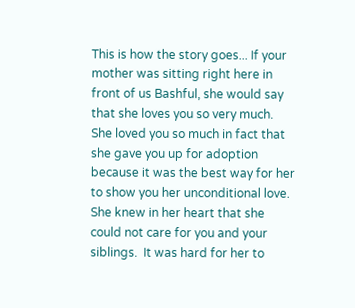This is how the story goes... If your mother was sitting right here in front of us Bashful, she would say that she loves you so very much.  She loved you so much in fact that she gave you up for adoption because it was the best way for her to show you her unconditional love.  She knew in her heart that she could not care for you and your siblings.  It was hard for her to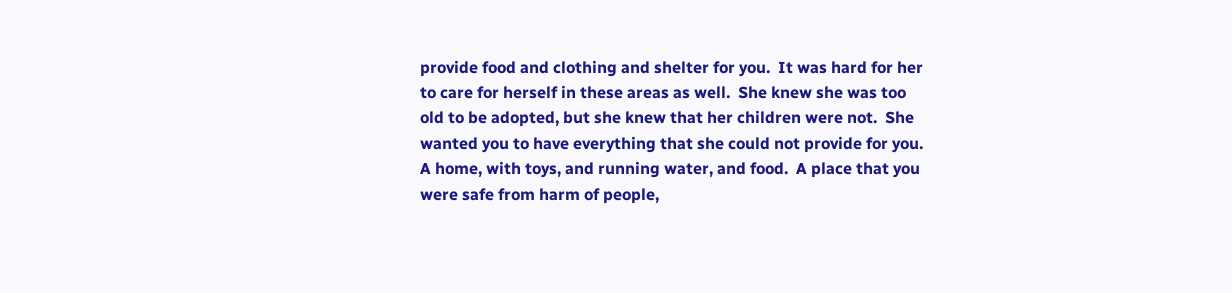provide food and clothing and shelter for you.  It was hard for her to care for herself in these areas as well.  She knew she was too old to be adopted, but she knew that her children were not.  She wanted you to have everything that she could not provide for you.  A home, with toys, and running water, and food.  A place that you were safe from harm of people,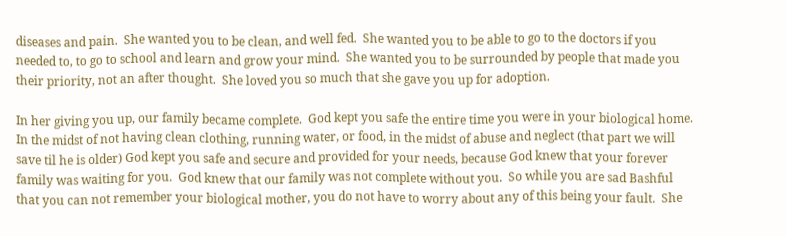diseases and pain.  She wanted you to be clean, and well fed.  She wanted you to be able to go to the doctors if you needed to, to go to school and learn and grow your mind.  She wanted you to be surrounded by people that made you their priority, not an after thought.  She loved you so much that she gave you up for adoption.

In her giving you up, our family became complete.  God kept you safe the entire time you were in your biological home.  In the midst of not having clean clothing, running water, or food, in the midst of abuse and neglect (that part we will save til he is older) God kept you safe and secure and provided for your needs, because God knew that your forever family was waiting for you.  God knew that our family was not complete without you.  So while you are sad Bashful that you can not remember your biological mother, you do not have to worry about any of this being your fault.  She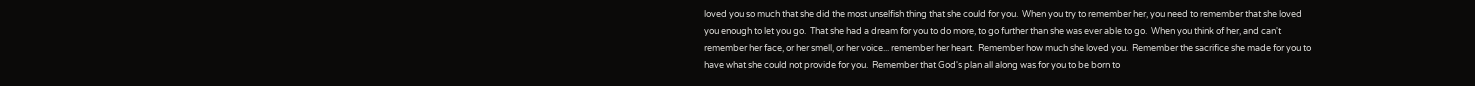loved you so much that she did the most unselfish thing that she could for you.  When you try to remember her, you need to remember that she loved you enough to let you go.  That she had a dream for you to do more, to go further than she was ever able to go.  When you think of her, and can't remember her face, or her smell, or her voice... remember her heart.  Remember how much she loved you.  Remember the sacrifice she made for you to have what she could not provide for you.  Remember that God's plan all along was for you to be born to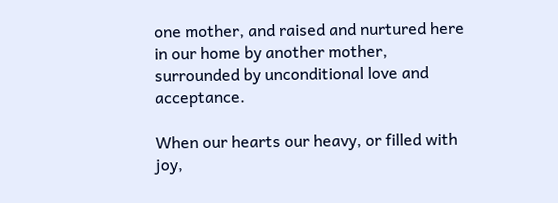one mother, and raised and nurtured here in our home by another mother, surrounded by unconditional love and acceptance.

When our hearts our heavy, or filled with joy,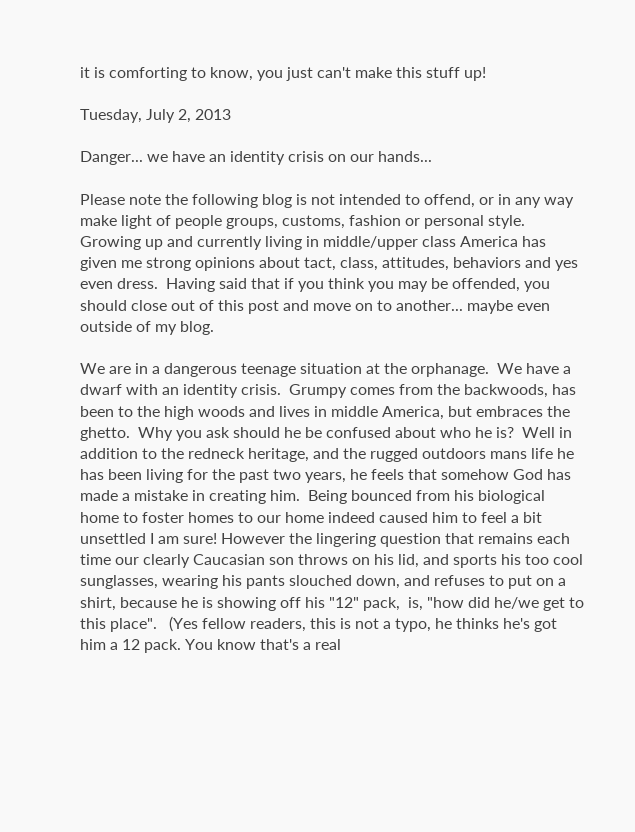it is comforting to know, you just can't make this stuff up!

Tuesday, July 2, 2013

Danger... we have an identity crisis on our hands...

Please note the following blog is not intended to offend, or in any way make light of people groups, customs, fashion or personal style.  Growing up and currently living in middle/upper class America has given me strong opinions about tact, class, attitudes, behaviors and yes even dress.  Having said that if you think you may be offended, you should close out of this post and move on to another... maybe even outside of my blog.

We are in a dangerous teenage situation at the orphanage.  We have a dwarf with an identity crisis.  Grumpy comes from the backwoods, has been to the high woods and lives in middle America, but embraces the ghetto.  Why you ask should he be confused about who he is?  Well in addition to the redneck heritage, and the rugged outdoors mans life he has been living for the past two years, he feels that somehow God has made a mistake in creating him.  Being bounced from his biological home to foster homes to our home indeed caused him to feel a bit unsettled I am sure! However the lingering question that remains each time our clearly Caucasian son throws on his lid, and sports his too cool sunglasses, wearing his pants slouched down, and refuses to put on a shirt, because he is showing off his "12" pack,  is, "how did he/we get to this place".   (Yes fellow readers, this is not a typo, he thinks he's got him a 12 pack. You know that's a real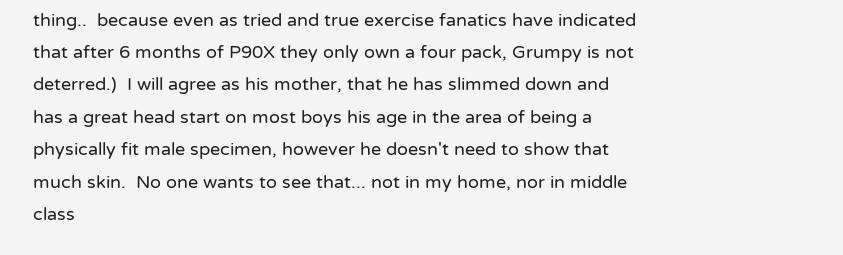thing..  because even as tried and true exercise fanatics have indicated that after 6 months of P90X they only own a four pack, Grumpy is not deterred.)  I will agree as his mother, that he has slimmed down and has a great head start on most boys his age in the area of being a physically fit male specimen, however he doesn't need to show that much skin.  No one wants to see that... not in my home, nor in middle class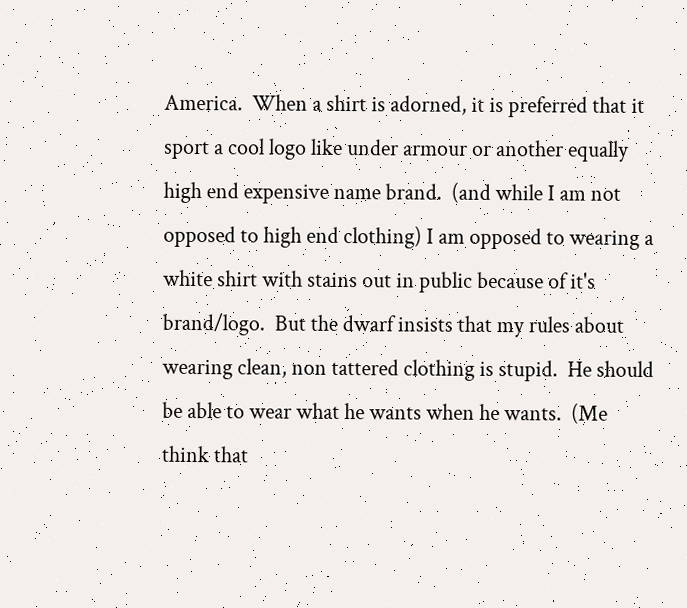America.  When a shirt is adorned, it is preferred that it sport a cool logo like under armour or another equally high end expensive name brand.  (and while I am not opposed to high end clothing) I am opposed to wearing a white shirt with stains out in public because of it's brand/logo.  But the dwarf insists that my rules about wearing clean, non tattered clothing is stupid.  He should be able to wear what he wants when he wants.  (Me think that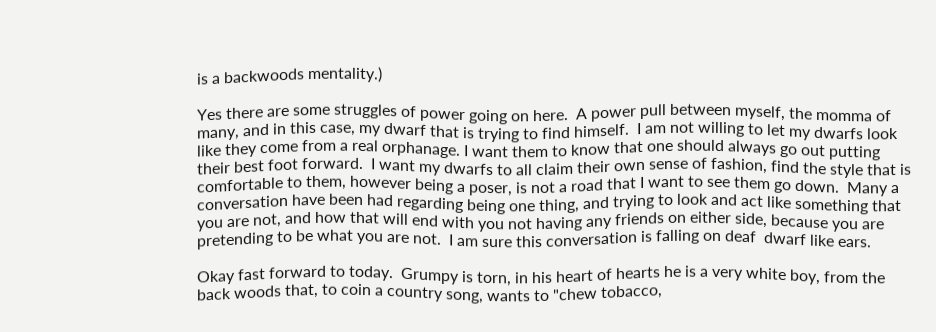is a backwoods mentality.)

Yes there are some struggles of power going on here.  A power pull between myself, the momma of many, and in this case, my dwarf that is trying to find himself.  I am not willing to let my dwarfs look like they come from a real orphanage. I want them to know that one should always go out putting their best foot forward.  I want my dwarfs to all claim their own sense of fashion, find the style that is comfortable to them, however being a poser, is not a road that I want to see them go down.  Many a conversation have been had regarding being one thing, and trying to look and act like something that you are not, and how that will end with you not having any friends on either side, because you are pretending to be what you are not.  I am sure this conversation is falling on deaf  dwarf like ears.

Okay fast forward to today.  Grumpy is torn, in his heart of hearts he is a very white boy, from the back woods that, to coin a country song, wants to "chew tobacco,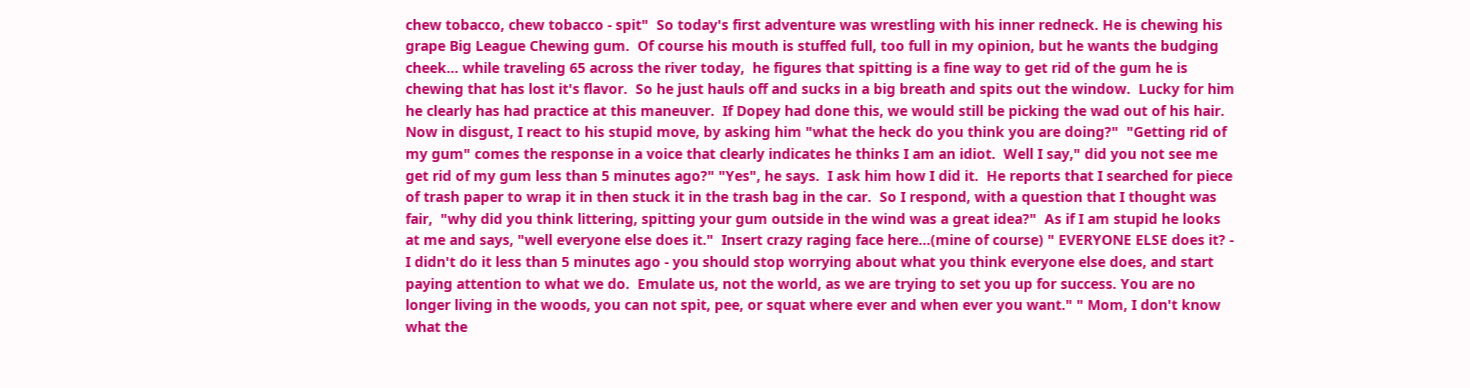chew tobacco, chew tobacco - spit"  So today's first adventure was wrestling with his inner redneck. He is chewing his grape Big League Chewing gum.  Of course his mouth is stuffed full, too full in my opinion, but he wants the budging cheek... while traveling 65 across the river today,  he figures that spitting is a fine way to get rid of the gum he is chewing that has lost it's flavor.  So he just hauls off and sucks in a big breath and spits out the window.  Lucky for him he clearly has had practice at this maneuver.  If Dopey had done this, we would still be picking the wad out of his hair.  Now in disgust, I react to his stupid move, by asking him "what the heck do you think you are doing?"  "Getting rid of my gum" comes the response in a voice that clearly indicates he thinks I am an idiot.  Well I say," did you not see me get rid of my gum less than 5 minutes ago?" "Yes", he says.  I ask him how I did it.  He reports that I searched for piece of trash paper to wrap it in then stuck it in the trash bag in the car.  So I respond, with a question that I thought was fair,  "why did you think littering, spitting your gum outside in the wind was a great idea?"  As if I am stupid he looks at me and says, "well everyone else does it."  Insert crazy raging face here...(mine of course) " EVERYONE ELSE does it? - I didn't do it less than 5 minutes ago - you should stop worrying about what you think everyone else does, and start paying attention to what we do.  Emulate us, not the world, as we are trying to set you up for success. You are no longer living in the woods, you can not spit, pee, or squat where ever and when ever you want." " Mom, I don't know what the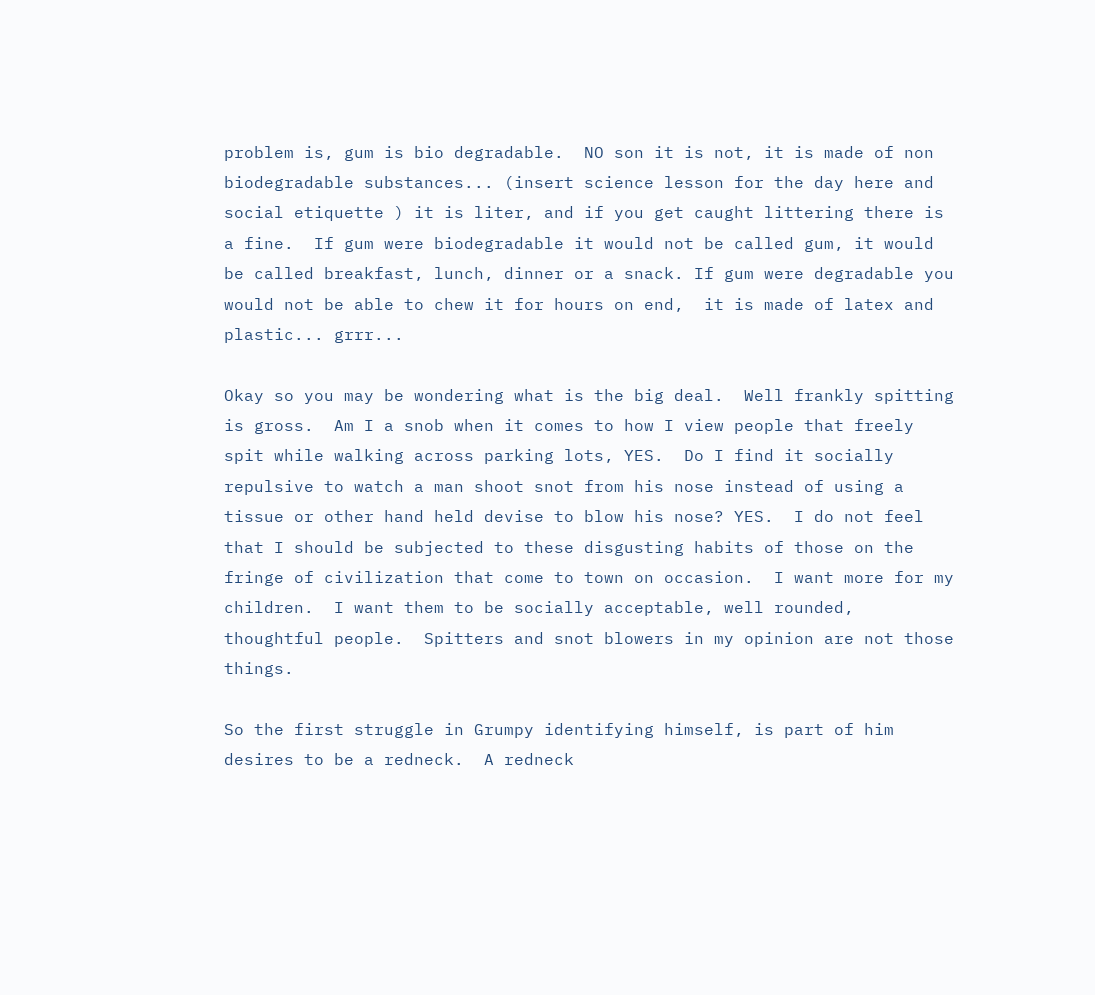problem is, gum is bio degradable.  NO son it is not, it is made of non biodegradable substances... (insert science lesson for the day here and social etiquette ) it is liter, and if you get caught littering there is a fine.  If gum were biodegradable it would not be called gum, it would be called breakfast, lunch, dinner or a snack. If gum were degradable you would not be able to chew it for hours on end,  it is made of latex and plastic... grrr...

Okay so you may be wondering what is the big deal.  Well frankly spitting is gross.  Am I a snob when it comes to how I view people that freely spit while walking across parking lots, YES.  Do I find it socially repulsive to watch a man shoot snot from his nose instead of using a tissue or other hand held devise to blow his nose? YES.  I do not feel that I should be subjected to these disgusting habits of those on the fringe of civilization that come to town on occasion.  I want more for my children.  I want them to be socially acceptable, well rounded, thoughtful people.  Spitters and snot blowers in my opinion are not those things.

So the first struggle in Grumpy identifying himself, is part of him desires to be a redneck.  A redneck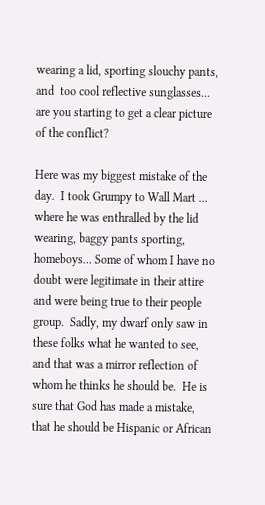wearing a lid, sporting slouchy pants, and  too cool reflective sunglasses... are you starting to get a clear picture of the conflict?

Here was my biggest mistake of the day.  I took Grumpy to Wall Mart ... where he was enthralled by the lid wearing, baggy pants sporting, homeboys... Some of whom I have no doubt were legitimate in their attire and were being true to their people group.  Sadly, my dwarf only saw in these folks what he wanted to see, and that was a mirror reflection of whom he thinks he should be.  He is sure that God has made a mistake, that he should be Hispanic or African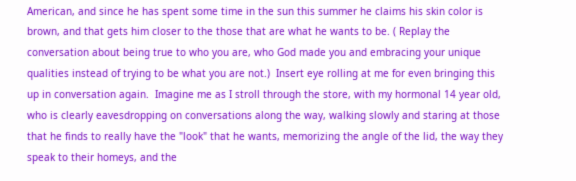American, and since he has spent some time in the sun this summer he claims his skin color is brown, and that gets him closer to the those that are what he wants to be. ( Replay the conversation about being true to who you are, who God made you and embracing your unique qualities instead of trying to be what you are not.)  Insert eye rolling at me for even bringing this up in conversation again.  Imagine me as I stroll through the store, with my hormonal 14 year old, who is clearly eavesdropping on conversations along the way, walking slowly and staring at those that he finds to really have the "look" that he wants, memorizing the angle of the lid, the way they speak to their homeys, and the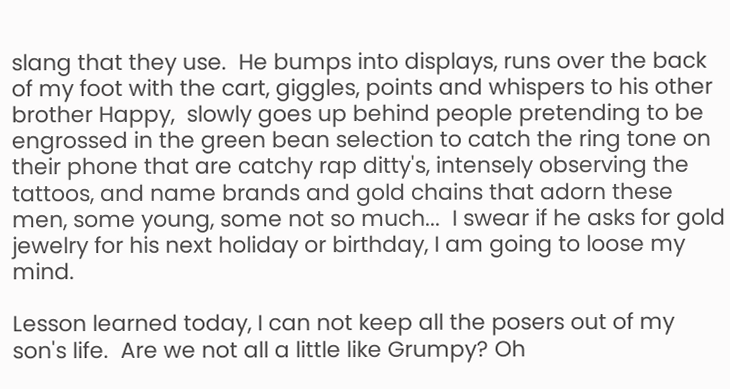slang that they use.  He bumps into displays, runs over the back of my foot with the cart, giggles, points and whispers to his other brother Happy,  slowly goes up behind people pretending to be engrossed in the green bean selection to catch the ring tone on their phone that are catchy rap ditty's, intensely observing the tattoos, and name brands and gold chains that adorn these men, some young, some not so much...  I swear if he asks for gold jewelry for his next holiday or birthday, I am going to loose my mind.

Lesson learned today, I can not keep all the posers out of my son's life.  Are we not all a little like Grumpy? Oh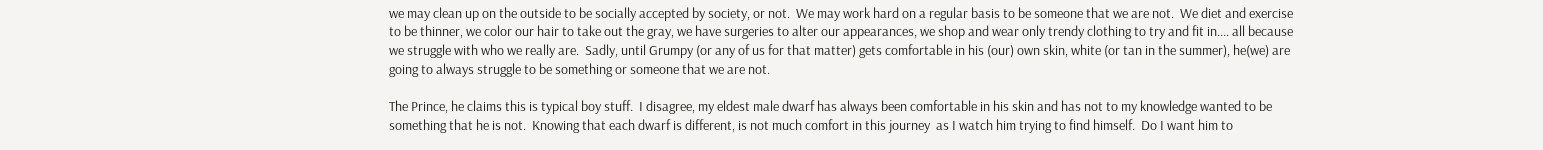we may clean up on the outside to be socially accepted by society, or not.  We may work hard on a regular basis to be someone that we are not.  We diet and exercise to be thinner, we color our hair to take out the gray, we have surgeries to alter our appearances, we shop and wear only trendy clothing to try and fit in.... all because we struggle with who we really are.  Sadly, until Grumpy (or any of us for that matter) gets comfortable in his (our) own skin, white (or tan in the summer), he(we) are going to always struggle to be something or someone that we are not.

The Prince, he claims this is typical boy stuff.  I disagree, my eldest male dwarf has always been comfortable in his skin and has not to my knowledge wanted to be something that he is not.  Knowing that each dwarf is different, is not much comfort in this journey  as I watch him trying to find himself.  Do I want him to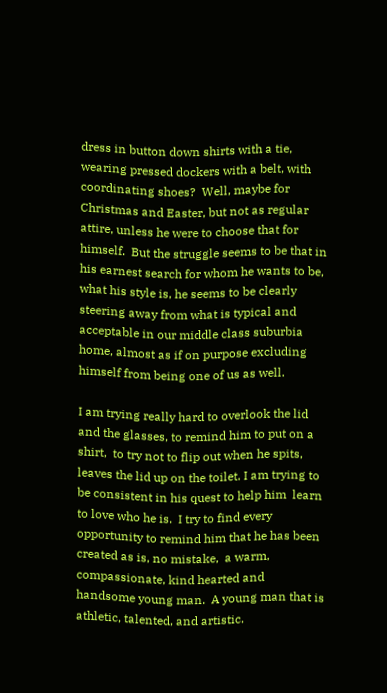dress in button down shirts with a tie, wearing pressed dockers with a belt, with coordinating shoes?  Well, maybe for Christmas and Easter, but not as regular attire, unless he were to choose that for himself.  But the struggle seems to be that in his earnest search for whom he wants to be, what his style is, he seems to be clearly steering away from what is typical and acceptable in our middle class suburbia home, almost as if on purpose excluding himself from being one of us as well.

I am trying really hard to overlook the lid and the glasses, to remind him to put on a shirt,  to try not to flip out when he spits, leaves the lid up on the toilet. I am trying to be consistent in his quest to help him  learn to love who he is.  I try to find every opportunity to remind him that he has been created as is, no mistake,  a warm, compassionate, kind hearted and handsome young man.  A young man that is athletic, talented, and artistic.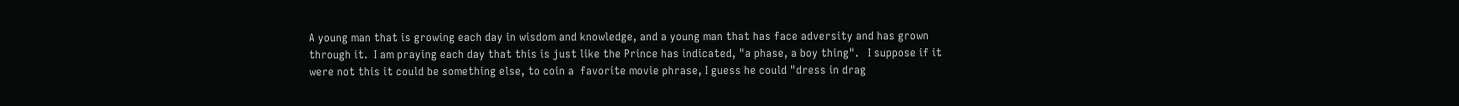A young man that is growing each day in wisdom and knowledge, and a young man that has face adversity and has grown through it.  I am praying each day that this is just like the Prince has indicated, "a phase, a boy thing".   I suppose if it were not this it could be something else, to coin a  favorite movie phrase, I guess he could "dress in drag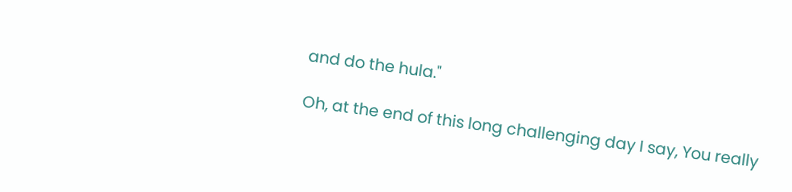and do the hula."

Oh, at the end of this long challenging day I say, You really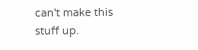can't make this stuff up.